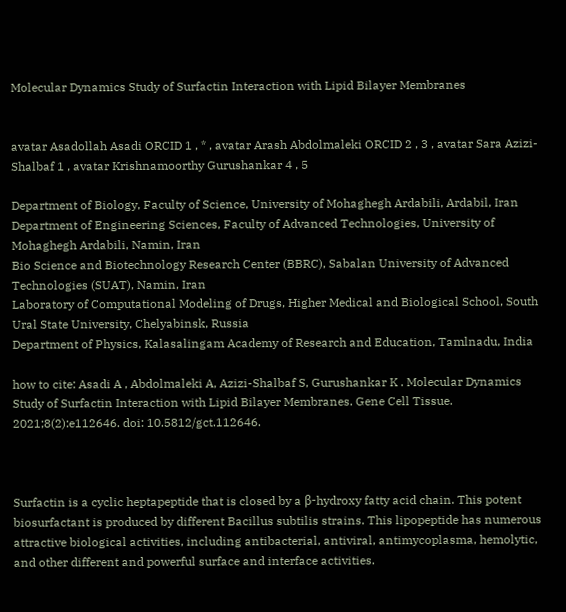Molecular Dynamics Study of Surfactin Interaction with Lipid Bilayer Membranes


avatar Asadollah Asadi ORCID 1 , * , avatar Arash Abdolmaleki ORCID 2 , 3 , avatar Sara Azizi-Shalbaf 1 , avatar Krishnamoorthy Gurushankar 4 , 5

Department of Biology, Faculty of Science, University of Mohaghegh Ardabili, Ardabil, Iran
Department of Engineering Sciences, Faculty of Advanced Technologies, University of Mohaghegh Ardabili, Namin, Iran
Bio Science and Biotechnology Research Center (BBRC), Sabalan University of Advanced Technologies (SUAT), Namin, Iran
Laboratory of Computational Modeling of Drugs, Higher Medical and Biological School, South Ural State University, Chelyabinsk, Russia
Department of Physics, Kalasalingam Academy of Research and Education, Tamlnadu, India

how to cite: Asadi A , Abdolmaleki A, Azizi-Shalbaf S, Gurushankar K . Molecular Dynamics Study of Surfactin Interaction with Lipid Bilayer Membranes. Gene Cell Tissue. 2021;8(2):e112646. doi: 10.5812/gct.112646.



Surfactin is a cyclic heptapeptide that is closed by a β-hydroxy fatty acid chain. This potent biosurfactant is produced by different Bacillus subtilis strains. This lipopeptide has numerous attractive biological activities, including antibacterial, antiviral, antimycoplasma, hemolytic, and other different and powerful surface and interface activities.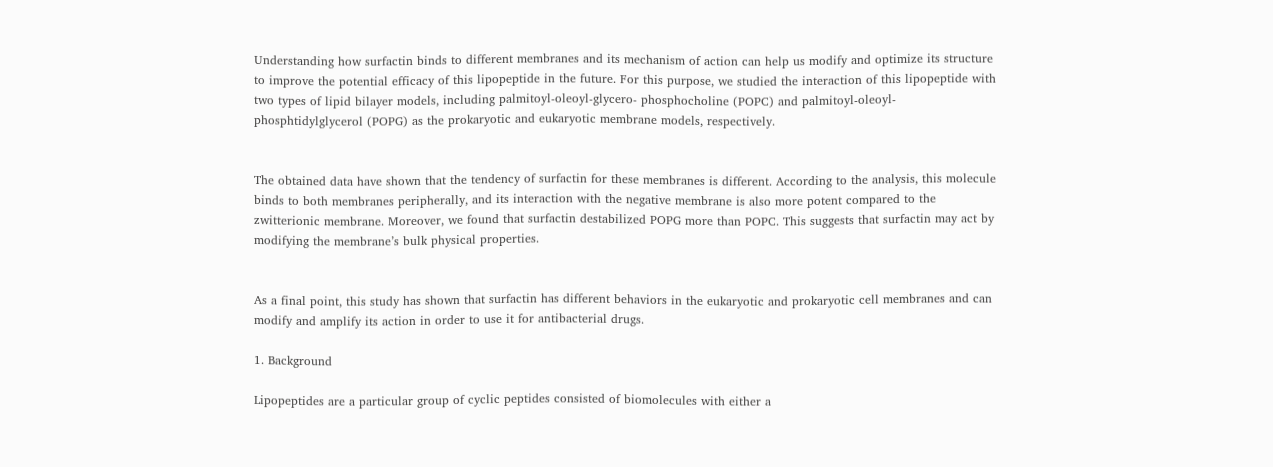Understanding how surfactin binds to different membranes and its mechanism of action can help us modify and optimize its structure to improve the potential efficacy of this lipopeptide in the future. For this purpose, we studied the interaction of this lipopeptide with two types of lipid bilayer models, including palmitoyl-oleoyl-glycero- phosphocholine (POPC) and palmitoyl-oleoyl-phosphtidylglycerol (POPG) as the prokaryotic and eukaryotic membrane models, respectively.


The obtained data have shown that the tendency of surfactin for these membranes is different. According to the analysis, this molecule binds to both membranes peripherally, and its interaction with the negative membrane is also more potent compared to the zwitterionic membrane. Moreover, we found that surfactin destabilized POPG more than POPC. This suggests that surfactin may act by modifying the membrane’s bulk physical properties.


As a final point, this study has shown that surfactin has different behaviors in the eukaryotic and prokaryotic cell membranes and can modify and amplify its action in order to use it for antibacterial drugs.

1. Background

Lipopeptides are a particular group of cyclic peptides consisted of biomolecules with either a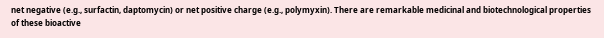net negative (e.g., surfactin, daptomycin) or net positive charge (e.g., polymyxin). There are remarkable medicinal and biotechnological properties of these bioactive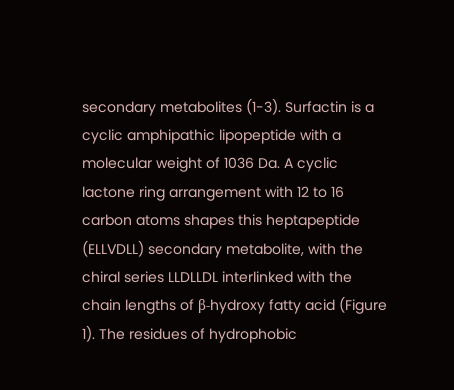secondary metabolites (1-3). Surfactin is a cyclic amphipathic lipopeptide with a molecular weight of 1036 Da. A cyclic lactone ring arrangement with 12 to 16 carbon atoms shapes this heptapeptide (ELLVDLL) secondary metabolite, with the chiral series LLDLLDL interlinked with the chain lengths of β-hydroxy fatty acid (Figure 1). The residues of hydrophobic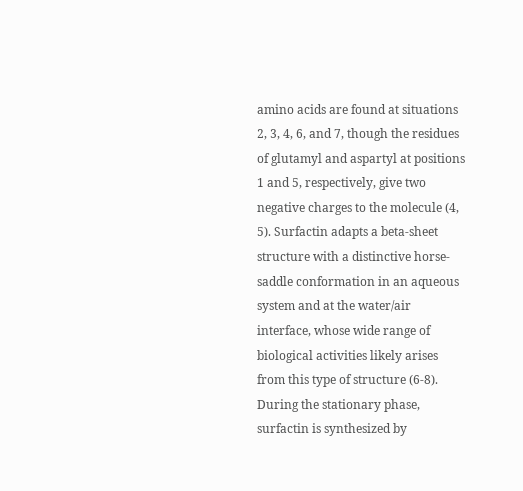amino acids are found at situations 2, 3, 4, 6, and 7, though the residues of glutamyl and aspartyl at positions 1 and 5, respectively, give two negative charges to the molecule (4, 5). Surfactin adapts a beta-sheet structure with a distinctive horse-saddle conformation in an aqueous system and at the water/air interface, whose wide range of biological activities likely arises from this type of structure (6-8). During the stationary phase, surfactin is synthesized by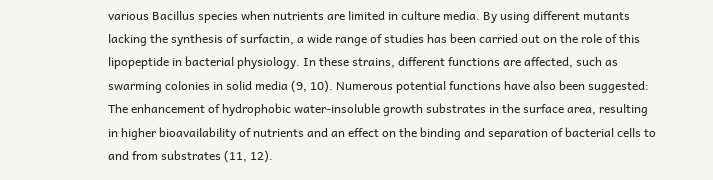various Bacillus species when nutrients are limited in culture media. By using different mutants lacking the synthesis of surfactin, a wide range of studies has been carried out on the role of this lipopeptide in bacterial physiology. In these strains, different functions are affected, such as swarming colonies in solid media (9, 10). Numerous potential functions have also been suggested: The enhancement of hydrophobic water-insoluble growth substrates in the surface area, resulting in higher bioavailability of nutrients and an effect on the binding and separation of bacterial cells to and from substrates (11, 12).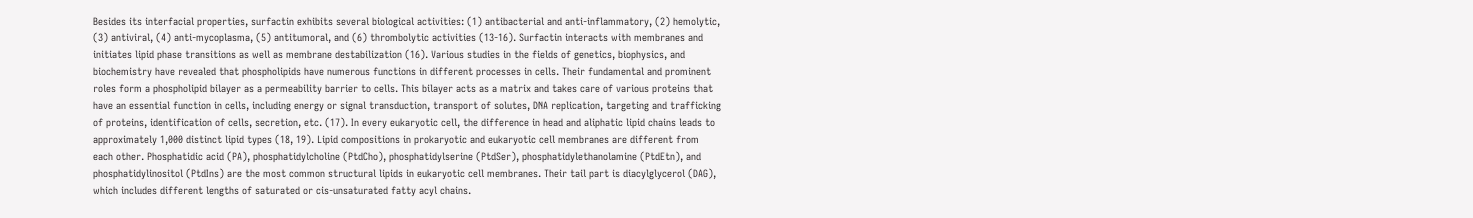Besides its interfacial properties, surfactin exhibits several biological activities: (1) antibacterial and anti-inflammatory, (2) hemolytic, (3) antiviral, (4) anti-mycoplasma, (5) antitumoral, and (6) thrombolytic activities (13-16). Surfactin interacts with membranes and initiates lipid phase transitions as well as membrane destabilization (16). Various studies in the fields of genetics, biophysics, and biochemistry have revealed that phospholipids have numerous functions in different processes in cells. Their fundamental and prominent roles form a phospholipid bilayer as a permeability barrier to cells. This bilayer acts as a matrix and takes care of various proteins that have an essential function in cells, including energy or signal transduction, transport of solutes, DNA replication, targeting and trafficking of proteins, identification of cells, secretion, etc. (17). In every eukaryotic cell, the difference in head and aliphatic lipid chains leads to approximately 1,000 distinct lipid types (18, 19). Lipid compositions in prokaryotic and eukaryotic cell membranes are different from each other. Phosphatidic acid (PA), phosphatidylcholine (PtdCho), phosphatidylserine (PtdSer), phosphatidylethanolamine (PtdEtn), and phosphatidylinositol (PtdIns) are the most common structural lipids in eukaryotic cell membranes. Their tail part is diacylglycerol (DAG), which includes different lengths of saturated or cis-unsaturated fatty acyl chains.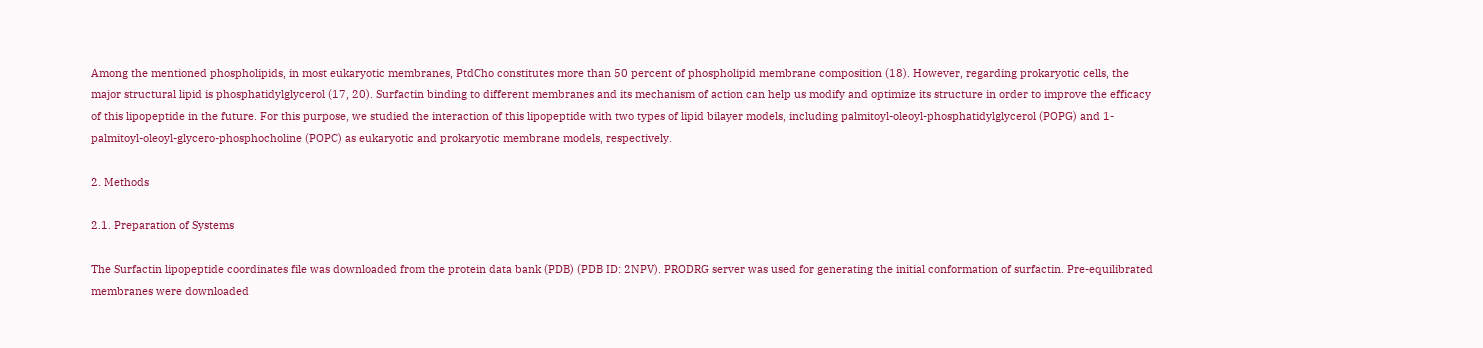Among the mentioned phospholipids, in most eukaryotic membranes, PtdCho constitutes more than 50 percent of phospholipid membrane composition (18). However, regarding prokaryotic cells, the major structural lipid is phosphatidylglycerol (17, 20). Surfactin binding to different membranes and its mechanism of action can help us modify and optimize its structure in order to improve the efficacy of this lipopeptide in the future. For this purpose, we studied the interaction of this lipopeptide with two types of lipid bilayer models, including palmitoyl-oleoyl-phosphatidylglycerol (POPG) and 1-palmitoyl-oleoyl-glycero-phosphocholine (POPC) as eukaryotic and prokaryotic membrane models, respectively.

2. Methods

2.1. Preparation of Systems

The Surfactin lipopeptide coordinates file was downloaded from the protein data bank (PDB) (PDB ID: 2NPV). PRODRG server was used for generating the initial conformation of surfactin. Pre-equilibrated membranes were downloaded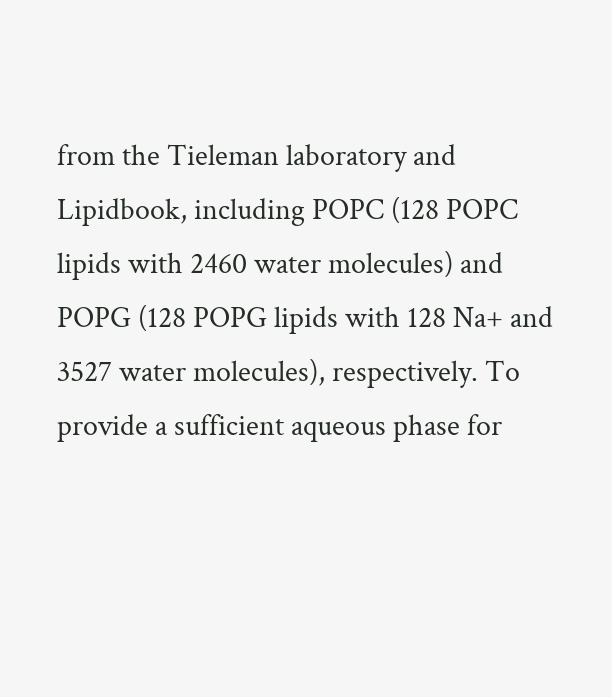from the Tieleman laboratory and Lipidbook, including POPC (128 POPC lipids with 2460 water molecules) and POPG (128 POPG lipids with 128 Na+ and 3527 water molecules), respectively. To provide a sufficient aqueous phase for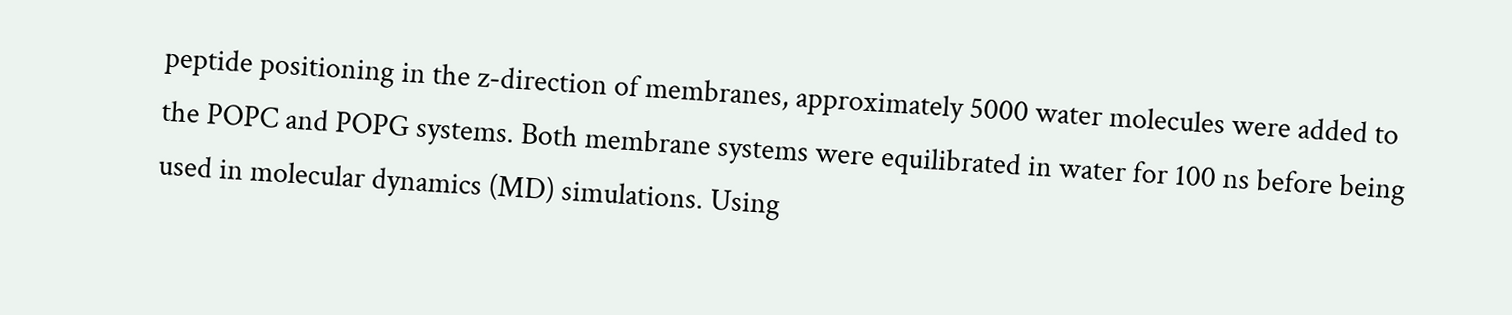peptide positioning in the z-direction of membranes, approximately 5000 water molecules were added to the POPC and POPG systems. Both membrane systems were equilibrated in water for 100 ns before being used in molecular dynamics (MD) simulations. Using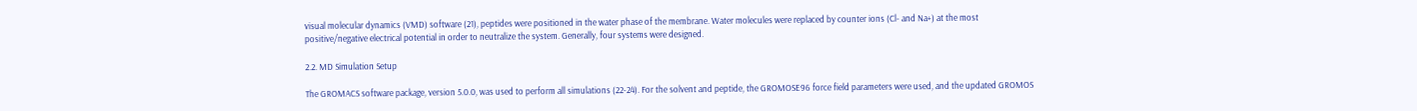visual molecular dynamics (VMD) software (21), peptides were positioned in the water phase of the membrane. Water molecules were replaced by counter ions (Cl- and Na+) at the most positive/negative electrical potential in order to neutralize the system. Generally, four systems were designed.

2.2. MD Simulation Setup

The GROMACS software package, version 5.0.0, was used to perform all simulations (22-24). For the solvent and peptide, the GROMOSE96 force field parameters were used, and the updated GROMOS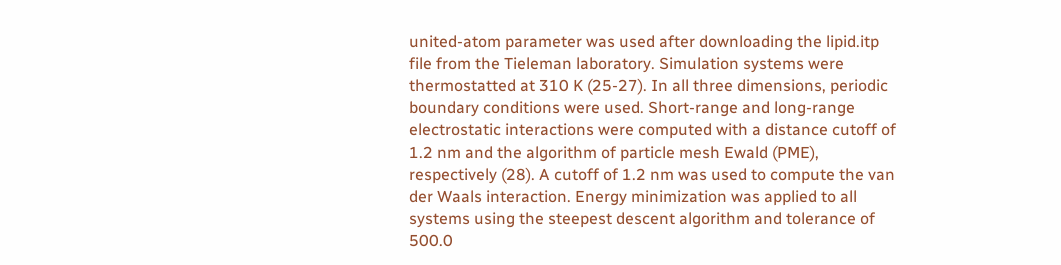united-atom parameter was used after downloading the lipid.itp file from the Tieleman laboratory. Simulation systems were thermostatted at 310 K (25-27). In all three dimensions, periodic boundary conditions were used. Short-range and long-range electrostatic interactions were computed with a distance cutoff of 1.2 nm and the algorithm of particle mesh Ewald (PME), respectively (28). A cutoff of 1.2 nm was used to compute the van der Waals interaction. Energy minimization was applied to all systems using the steepest descent algorithm and tolerance of 500.0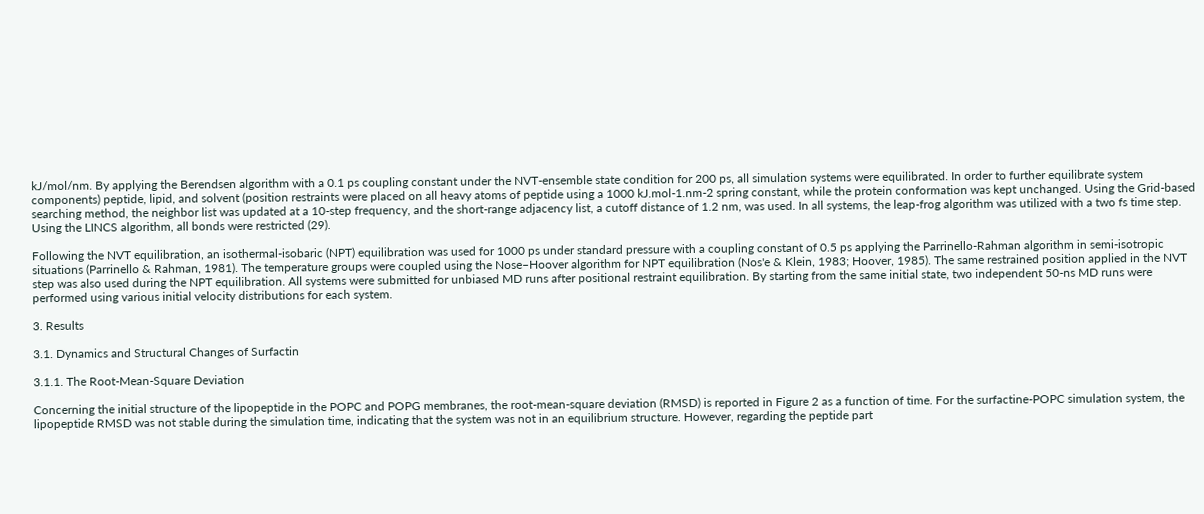kJ/mol/nm. By applying the Berendsen algorithm with a 0.1 ps coupling constant under the NVT-ensemble state condition for 200 ps, all simulation systems were equilibrated. In order to further equilibrate system components) peptide, lipid, and solvent (position restraints were placed on all heavy atoms of peptide using a 1000 kJ.mol-1.nm-2 spring constant, while the protein conformation was kept unchanged. Using the Grid-based searching method, the neighbor list was updated at a 10-step frequency, and the short-range adjacency list, a cutoff distance of 1.2 nm, was used. In all systems, the leap-frog algorithm was utilized with a two fs time step. Using the LINCS algorithm, all bonds were restricted (29).

Following the NVT equilibration, an isothermal-isobaric (NPT) equilibration was used for 1000 ps under standard pressure with a coupling constant of 0.5 ps applying the Parrinello-Rahman algorithm in semi-isotropic situations (Parrinello & Rahman, 1981). The temperature groups were coupled using the Nose–Hoover algorithm for NPT equilibration (Nos'e & Klein, 1983; Hoover, 1985). The same restrained position applied in the NVT step was also used during the NPT equilibration. All systems were submitted for unbiased MD runs after positional restraint equilibration. By starting from the same initial state, two independent 50-ns MD runs were performed using various initial velocity distributions for each system.

3. Results

3.1. Dynamics and Structural Changes of Surfactin

3.1.1. The Root-Mean-Square Deviation

Concerning the initial structure of the lipopeptide in the POPC and POPG membranes, the root-mean-square deviation (RMSD) is reported in Figure 2 as a function of time. For the surfactine-POPC simulation system, the lipopeptide RMSD was not stable during the simulation time, indicating that the system was not in an equilibrium structure. However, regarding the peptide part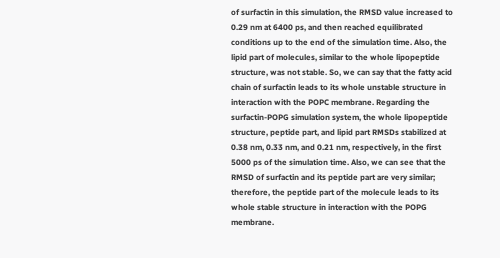of surfactin in this simulation, the RMSD value increased to 0.29 nm at 6400 ps, and then reached equilibrated conditions up to the end of the simulation time. Also, the lipid part of molecules, similar to the whole lipopeptide structure, was not stable. So, we can say that the fatty acid chain of surfactin leads to its whole unstable structure in interaction with the POPC membrane. Regarding the surfactin-POPG simulation system, the whole lipopeptide structure, peptide part, and lipid part RMSDs stabilized at 0.38 nm, 0.33 nm, and 0.21 nm, respectively, in the first 5000 ps of the simulation time. Also, we can see that the RMSD of surfactin and its peptide part are very similar; therefore, the peptide part of the molecule leads to its whole stable structure in interaction with the POPG membrane.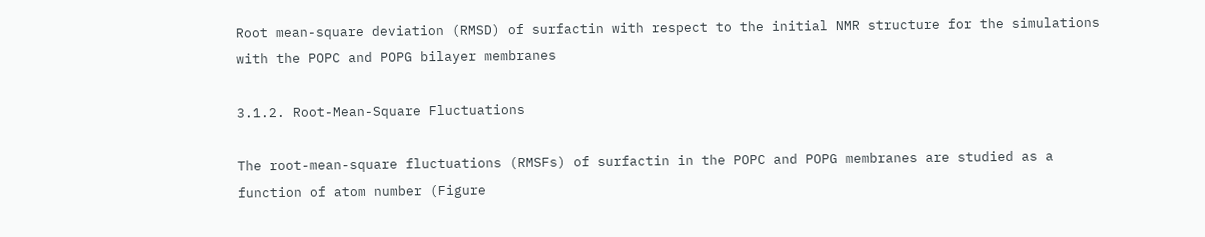Root mean-square deviation (RMSD) of surfactin with respect to the initial NMR structure for the simulations with the POPC and POPG bilayer membranes

3.1.2. Root-Mean-Square Fluctuations

The root-mean-square fluctuations (RMSFs) of surfactin in the POPC and POPG membranes are studied as a function of atom number (Figure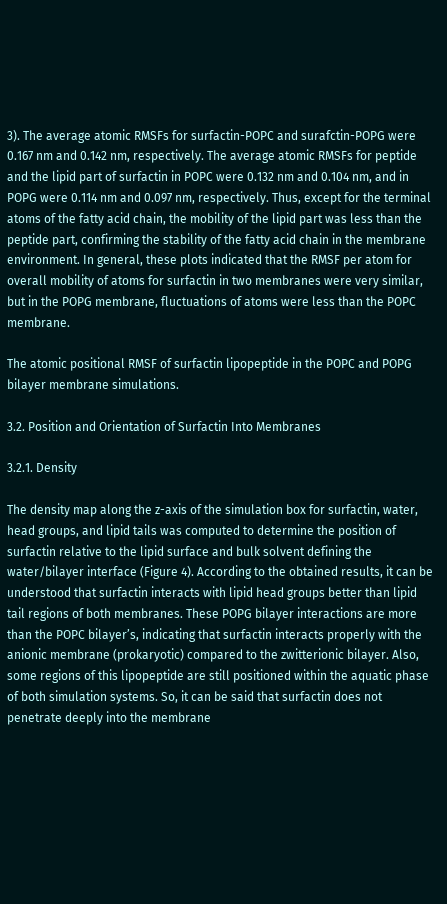3). The average atomic RMSFs for surfactin-POPC and surafctin-POPG were 0.167 nm and 0.142 nm, respectively. The average atomic RMSFs for peptide and the lipid part of surfactin in POPC were 0.132 nm and 0.104 nm, and in POPG were 0.114 nm and 0.097 nm, respectively. Thus, except for the terminal atoms of the fatty acid chain, the mobility of the lipid part was less than the peptide part, confirming the stability of the fatty acid chain in the membrane environment. In general, these plots indicated that the RMSF per atom for overall mobility of atoms for surfactin in two membranes were very similar, but in the POPG membrane, fluctuations of atoms were less than the POPC membrane.

The atomic positional RMSF of surfactin lipopeptide in the POPC and POPG bilayer membrane simulations.

3.2. Position and Orientation of Surfactin Into Membranes

3.2.1. Density

The density map along the z-axis of the simulation box for surfactin, water, head groups, and lipid tails was computed to determine the position of surfactin relative to the lipid surface and bulk solvent defining the water/bilayer interface (Figure 4). According to the obtained results, it can be understood that surfactin interacts with lipid head groups better than lipid tail regions of both membranes. These POPG bilayer interactions are more than the POPC bilayer’s, indicating that surfactin interacts properly with the anionic membrane (prokaryotic) compared to the zwitterionic bilayer. Also, some regions of this lipopeptide are still positioned within the aquatic phase of both simulation systems. So, it can be said that surfactin does not penetrate deeply into the membrane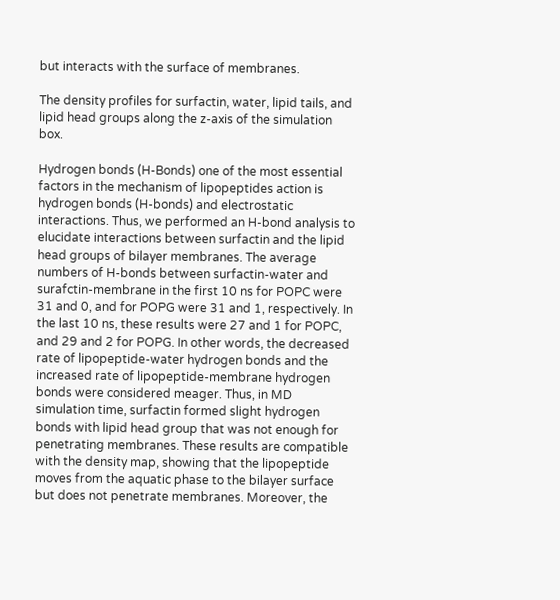but interacts with the surface of membranes.

The density profiles for surfactin, water, lipid tails, and lipid head groups along the z-axis of the simulation box.

Hydrogen bonds (H-Bonds) one of the most essential factors in the mechanism of lipopeptides action is hydrogen bonds (H-bonds) and electrostatic interactions. Thus, we performed an H-bond analysis to elucidate interactions between surfactin and the lipid head groups of bilayer membranes. The average numbers of H-bonds between surfactin-water and surafctin-membrane in the first 10 ns for POPC were 31 and 0, and for POPG were 31 and 1, respectively. In the last 10 ns, these results were 27 and 1 for POPC, and 29 and 2 for POPG. In other words, the decreased rate of lipopeptide-water hydrogen bonds and the increased rate of lipopeptide-membrane hydrogen bonds were considered meager. Thus, in MD simulation time, surfactin formed slight hydrogen bonds with lipid head group that was not enough for penetrating membranes. These results are compatible with the density map, showing that the lipopeptide moves from the aquatic phase to the bilayer surface but does not penetrate membranes. Moreover, the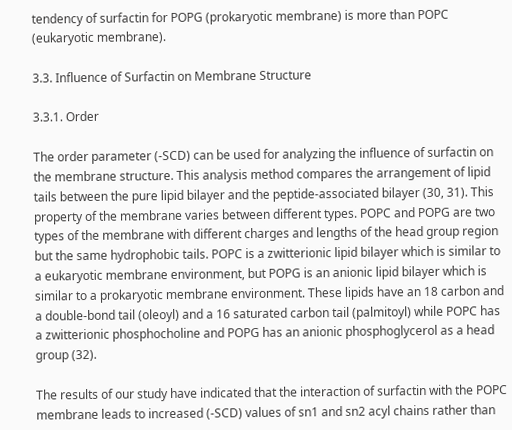tendency of surfactin for POPG (prokaryotic membrane) is more than POPC (eukaryotic membrane).

3.3. Influence of Surfactin on Membrane Structure

3.3.1. Order

The order parameter (-SCD) can be used for analyzing the influence of surfactin on the membrane structure. This analysis method compares the arrangement of lipid tails between the pure lipid bilayer and the peptide-associated bilayer (30, 31). This property of the membrane varies between different types. POPC and POPG are two types of the membrane with different charges and lengths of the head group region but the same hydrophobic tails. POPC is a zwitterionic lipid bilayer which is similar to a eukaryotic membrane environment, but POPG is an anionic lipid bilayer which is similar to a prokaryotic membrane environment. These lipids have an 18 carbon and a double-bond tail (oleoyl) and a 16 saturated carbon tail (palmitoyl) while POPC has a zwitterionic phosphocholine and POPG has an anionic phosphoglycerol as a head group (32).

The results of our study have indicated that the interaction of surfactin with the POPC membrane leads to increased (-SCD) values of sn1 and sn2 acyl chains rather than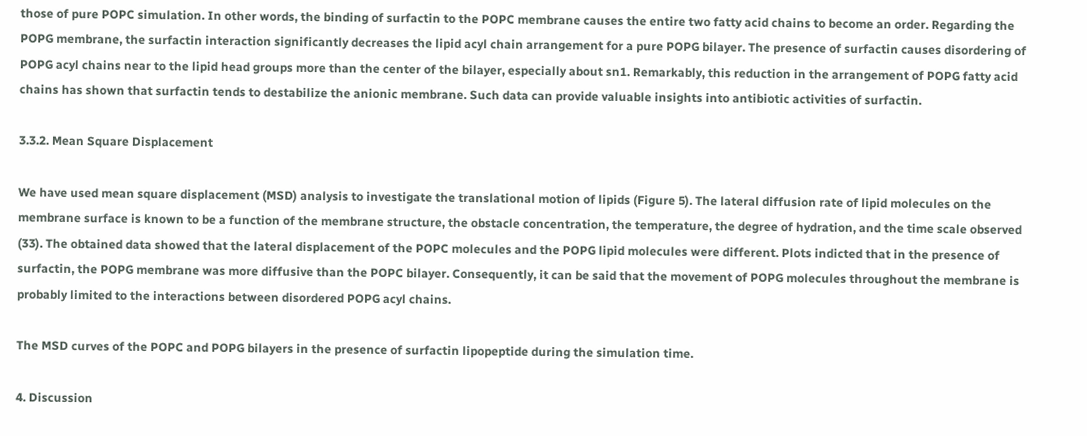those of pure POPC simulation. In other words, the binding of surfactin to the POPC membrane causes the entire two fatty acid chains to become an order. Regarding the POPG membrane, the surfactin interaction significantly decreases the lipid acyl chain arrangement for a pure POPG bilayer. The presence of surfactin causes disordering of POPG acyl chains near to the lipid head groups more than the center of the bilayer, especially about sn1. Remarkably, this reduction in the arrangement of POPG fatty acid chains has shown that surfactin tends to destabilize the anionic membrane. Such data can provide valuable insights into antibiotic activities of surfactin.

3.3.2. Mean Square Displacement

We have used mean square displacement (MSD) analysis to investigate the translational motion of lipids (Figure 5). The lateral diffusion rate of lipid molecules on the membrane surface is known to be a function of the membrane structure, the obstacle concentration, the temperature, the degree of hydration, and the time scale observed (33). The obtained data showed that the lateral displacement of the POPC molecules and the POPG lipid molecules were different. Plots indicted that in the presence of surfactin, the POPG membrane was more diffusive than the POPC bilayer. Consequently, it can be said that the movement of POPG molecules throughout the membrane is probably limited to the interactions between disordered POPG acyl chains.

The MSD curves of the POPC and POPG bilayers in the presence of surfactin lipopeptide during the simulation time.

4. Discussion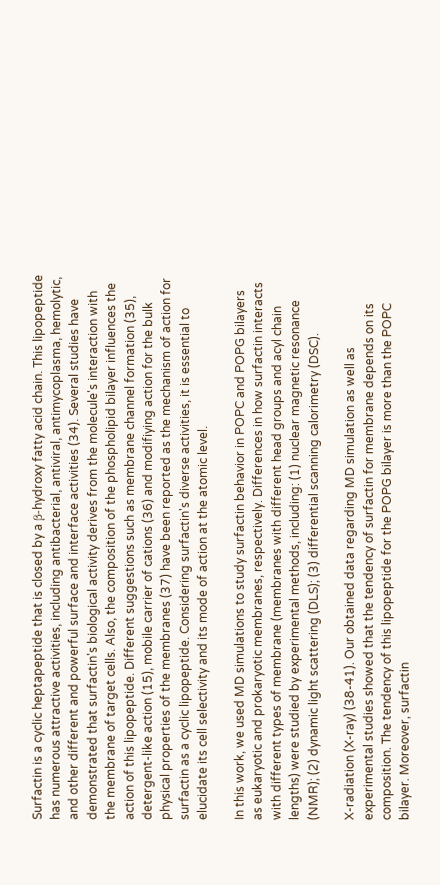Surfactin is a cyclic heptapeptide that is closed by a β-hydroxy fatty acid chain. This lipopeptide has numerous attractive activities, including antibacterial, antiviral, antimycoplasma, hemolytic, and other different and powerful surface and interface activities (34). Several studies have demonstrated that surfactin's biological activity derives from the molecule's interaction with the membrane of target cells. Also, the composition of the phospholipid bilayer influences the action of this lipopeptide. Different suggestions such as membrane channel formation (35), detergent-like action (15), mobile carrier of cations (36) and modifiying action for the bulk physical properties of the membranes (37) have been reported as the mechanism of action for surfactin as a cyclic lipopeptide. Considering surfactin's diverse activities, it is essential to elucidate its cell selectivity and its mode of action at the atomic level.

In this work, we used MD simulations to study surfactin behavior in POPC and POPG bilayers as eukaryotic and prokaryotic membranes, respectively. Differences in how surfactin interacts with different types of membrane (membranes with different head groups and acyl chain lengths) were studied by experimental methods, including: (1) nuclear magnetic resonance (NMR); (2) dynamic light scattering (DLS); (3) differential scanning calorimetry (DSC).

X-radiation (X-ray) (38-41). Our obtained data regarding MD simulation as well as experimental studies showed that the tendency of surfactin for membrane depends on its composition. The tendency of this lipopeptide for the POPG bilayer is more than the POPC bilayer. Moreover, surfactin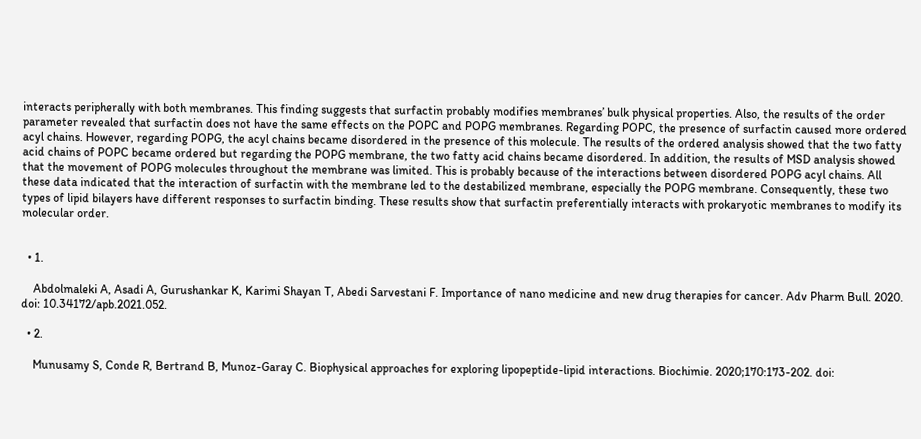interacts peripherally with both membranes. This finding suggests that surfactin probably modifies membranes’ bulk physical properties. Also, the results of the order parameter revealed that surfactin does not have the same effects on the POPC and POPG membranes. Regarding POPC, the presence of surfactin caused more ordered acyl chains. However, regarding POPG, the acyl chains became disordered in the presence of this molecule. The results of the ordered analysis showed that the two fatty acid chains of POPC became ordered but regarding the POPG membrane, the two fatty acid chains became disordered. In addition, the results of MSD analysis showed that the movement of POPG molecules throughout the membrane was limited. This is probably because of the interactions between disordered POPG acyl chains. All these data indicated that the interaction of surfactin with the membrane led to the destabilized membrane, especially the POPG membrane. Consequently, these two types of lipid bilayers have different responses to surfactin binding. These results show that surfactin preferentially interacts with prokaryotic membranes to modify its molecular order.


  • 1.

    Abdolmaleki A, Asadi A, Gurushankar K, Karimi Shayan T, Abedi Sarvestani F. Importance of nano medicine and new drug therapies for cancer. Adv Pharm Bull. 2020. doi: 10.34172/apb.2021.052.

  • 2.

    Munusamy S, Conde R, Bertrand B, Munoz-Garay C. Biophysical approaches for exploring lipopeptide-lipid interactions. Biochimie. 2020;170:173-202. doi: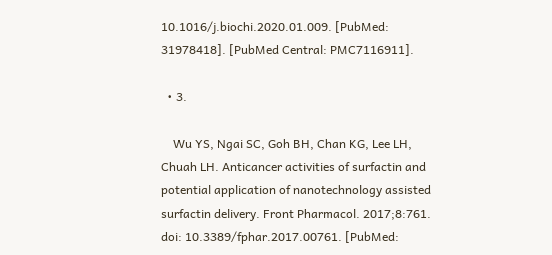10.1016/j.biochi.2020.01.009. [PubMed: 31978418]. [PubMed Central: PMC7116911].

  • 3.

    Wu YS, Ngai SC, Goh BH, Chan KG, Lee LH, Chuah LH. Anticancer activities of surfactin and potential application of nanotechnology assisted surfactin delivery. Front Pharmacol. 2017;8:761. doi: 10.3389/fphar.2017.00761. [PubMed: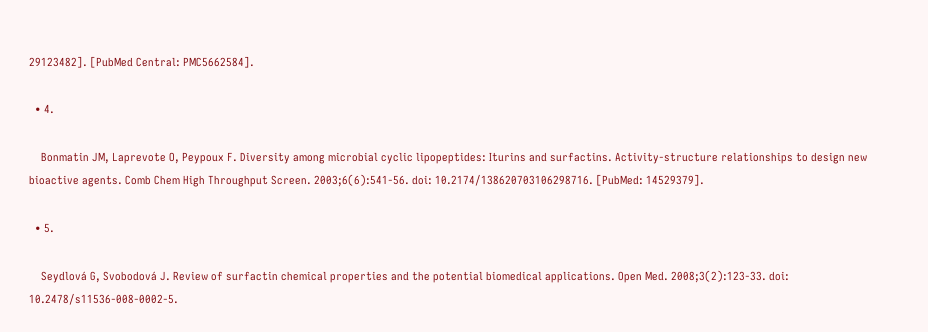29123482]. [PubMed Central: PMC5662584].

  • 4.

    Bonmatin JM, Laprevote O, Peypoux F. Diversity among microbial cyclic lipopeptides: Iturins and surfactins. Activity-structure relationships to design new bioactive agents. Comb Chem High Throughput Screen. 2003;6(6):541-56. doi: 10.2174/138620703106298716. [PubMed: 14529379].

  • 5.

    Seydlová G, Svobodová J. Review of surfactin chemical properties and the potential biomedical applications. Open Med. 2008;3(2):123-33. doi: 10.2478/s11536-008-0002-5.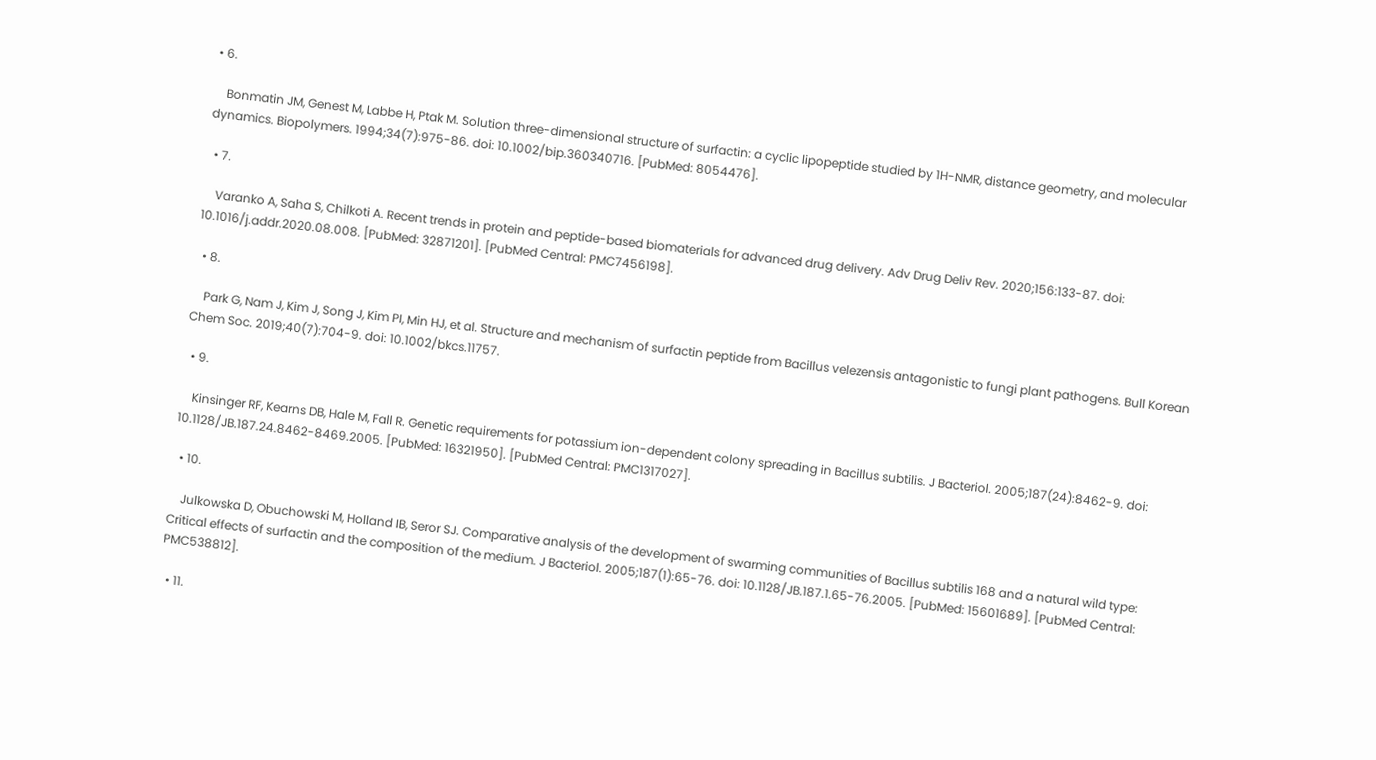• 6.

    Bonmatin JM, Genest M, Labbe H, Ptak M. Solution three-dimensional structure of surfactin: a cyclic lipopeptide studied by 1H-NMR, distance geometry, and molecular dynamics. Biopolymers. 1994;34(7):975-86. doi: 10.1002/bip.360340716. [PubMed: 8054476].

  • 7.

    Varanko A, Saha S, Chilkoti A. Recent trends in protein and peptide-based biomaterials for advanced drug delivery. Adv Drug Deliv Rev. 2020;156:133-87. doi: 10.1016/j.addr.2020.08.008. [PubMed: 32871201]. [PubMed Central: PMC7456198].

  • 8.

    Park G, Nam J, Kim J, Song J, Kim PI, Min HJ, et al. Structure and mechanism of surfactin peptide from Bacillus velezensis antagonistic to fungi plant pathogens. Bull Korean Chem Soc. 2019;40(7):704-9. doi: 10.1002/bkcs.11757.

  • 9.

    Kinsinger RF, Kearns DB, Hale M, Fall R. Genetic requirements for potassium ion-dependent colony spreading in Bacillus subtilis. J Bacteriol. 2005;187(24):8462-9. doi: 10.1128/JB.187.24.8462-8469.2005. [PubMed: 16321950]. [PubMed Central: PMC1317027].

  • 10.

    Julkowska D, Obuchowski M, Holland IB, Seror SJ. Comparative analysis of the development of swarming communities of Bacillus subtilis 168 and a natural wild type: Critical effects of surfactin and the composition of the medium. J Bacteriol. 2005;187(1):65-76. doi: 10.1128/JB.187.1.65-76.2005. [PubMed: 15601689]. [PubMed Central: PMC538812].

  • 11.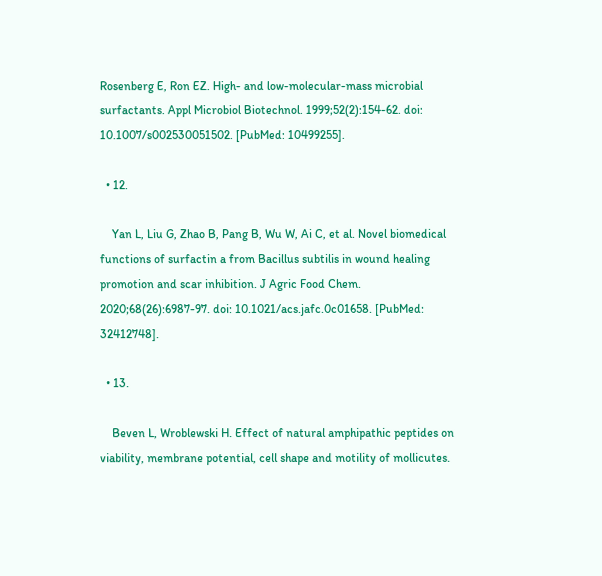Rosenberg E, Ron EZ. High- and low-molecular-mass microbial surfactants. Appl Microbiol Biotechnol. 1999;52(2):154-62. doi: 10.1007/s002530051502. [PubMed: 10499255].

  • 12.

    Yan L, Liu G, Zhao B, Pang B, Wu W, Ai C, et al. Novel biomedical functions of surfactin a from Bacillus subtilis in wound healing promotion and scar inhibition. J Agric Food Chem. 2020;68(26):6987-97. doi: 10.1021/acs.jafc.0c01658. [PubMed: 32412748].

  • 13.

    Beven L, Wroblewski H. Effect of natural amphipathic peptides on viability, membrane potential, cell shape and motility of mollicutes.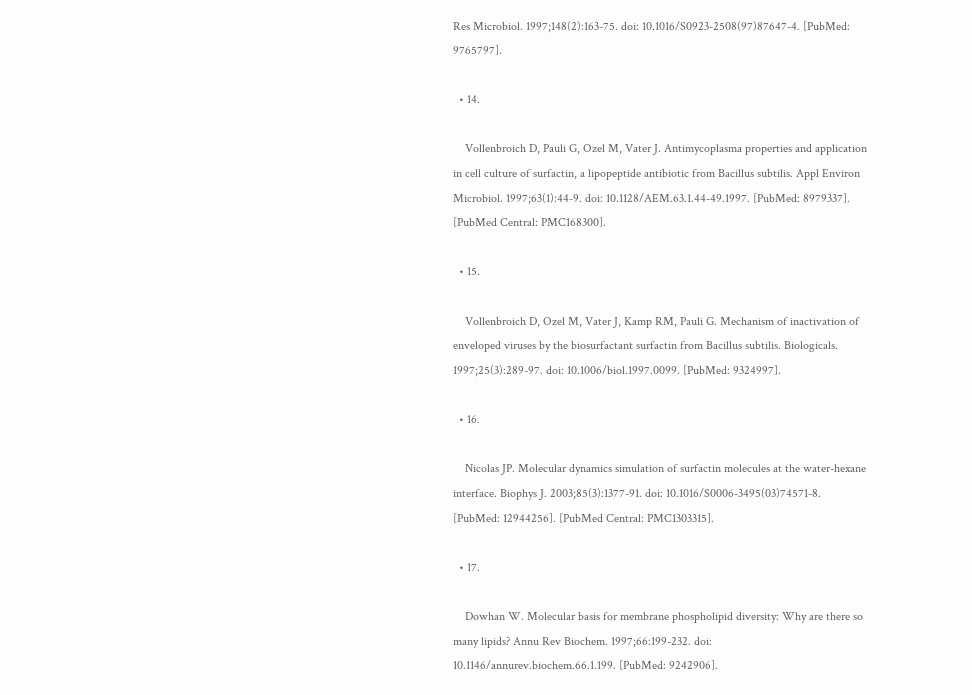Res Microbiol. 1997;148(2):163-75. doi: 10.1016/S0923-2508(97)87647-4. [PubMed: 9765797].

  • 14.

    Vollenbroich D, Pauli G, Ozel M, Vater J. Antimycoplasma properties and application in cell culture of surfactin, a lipopeptide antibiotic from Bacillus subtilis. Appl Environ Microbiol. 1997;63(1):44-9. doi: 10.1128/AEM.63.1.44-49.1997. [PubMed: 8979337]. [PubMed Central: PMC168300].

  • 15.

    Vollenbroich D, Ozel M, Vater J, Kamp RM, Pauli G. Mechanism of inactivation of enveloped viruses by the biosurfactant surfactin from Bacillus subtilis. Biologicals. 1997;25(3):289-97. doi: 10.1006/biol.1997.0099. [PubMed: 9324997].

  • 16.

    Nicolas JP. Molecular dynamics simulation of surfactin molecules at the water-hexane interface. Biophys J. 2003;85(3):1377-91. doi: 10.1016/S0006-3495(03)74571-8. [PubMed: 12944256]. [PubMed Central: PMC1303315].

  • 17.

    Dowhan W. Molecular basis for membrane phospholipid diversity: Why are there so many lipids? Annu Rev Biochem. 1997;66:199-232. doi: 10.1146/annurev.biochem.66.1.199. [PubMed: 9242906].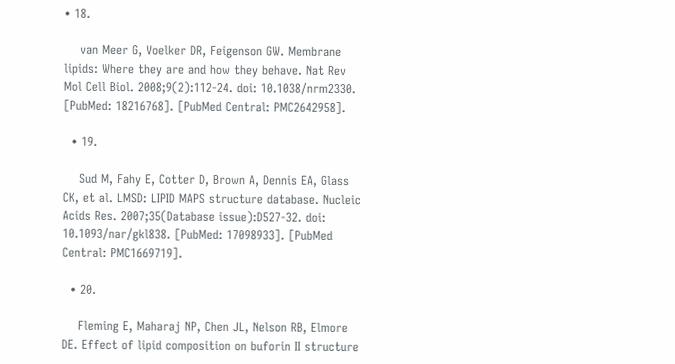• 18.

    van Meer G, Voelker DR, Feigenson GW. Membrane lipids: Where they are and how they behave. Nat Rev Mol Cell Biol. 2008;9(2):112-24. doi: 10.1038/nrm2330. [PubMed: 18216768]. [PubMed Central: PMC2642958].

  • 19.

    Sud M, Fahy E, Cotter D, Brown A, Dennis EA, Glass CK, et al. LMSD: LIPID MAPS structure database. Nucleic Acids Res. 2007;35(Database issue):D527-32. doi: 10.1093/nar/gkl838. [PubMed: 17098933]. [PubMed Central: PMC1669719].

  • 20.

    Fleming E, Maharaj NP, Chen JL, Nelson RB, Elmore DE. Effect of lipid composition on buforin II structure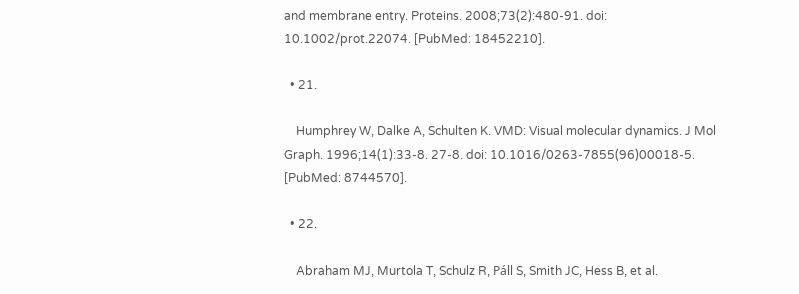and membrane entry. Proteins. 2008;73(2):480-91. doi: 10.1002/prot.22074. [PubMed: 18452210].

  • 21.

    Humphrey W, Dalke A, Schulten K. VMD: Visual molecular dynamics. J Mol Graph. 1996;14(1):33-8. 27-8. doi: 10.1016/0263-7855(96)00018-5. [PubMed: 8744570].

  • 22.

    Abraham MJ, Murtola T, Schulz R, Páll S, Smith JC, Hess B, et al.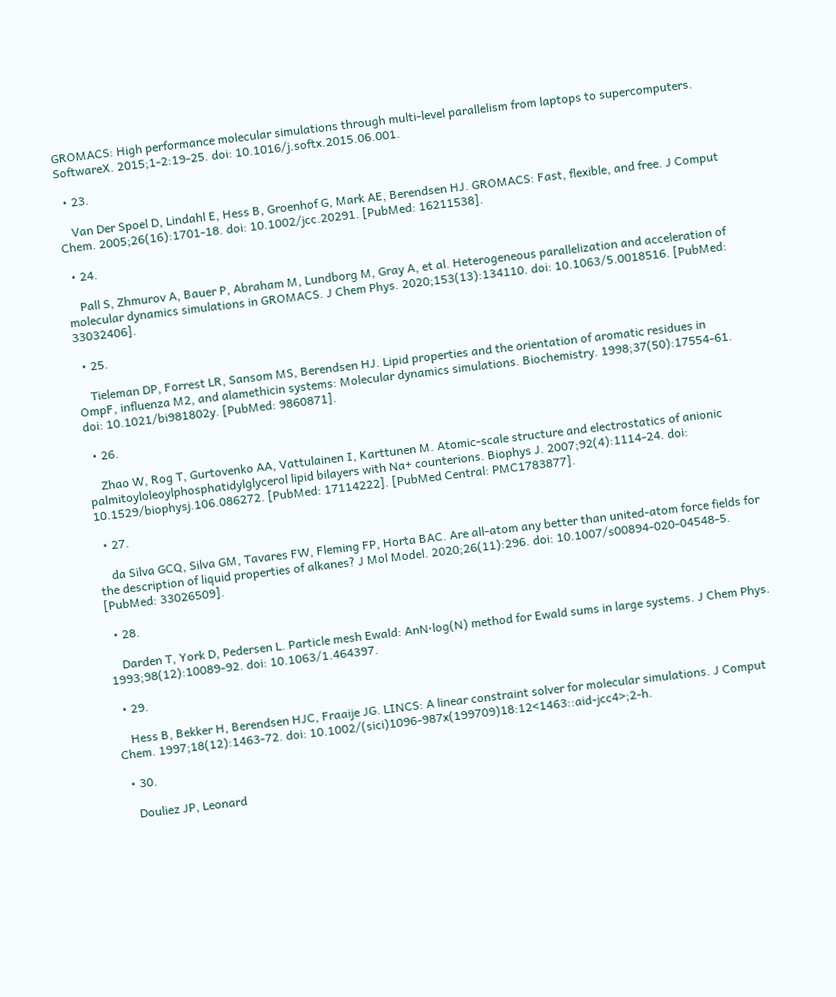GROMACS: High performance molecular simulations through multi-level parallelism from laptops to supercomputers. SoftwareX. 2015;1-2:19-25. doi: 10.1016/j.softx.2015.06.001.

  • 23.

    Van Der Spoel D, Lindahl E, Hess B, Groenhof G, Mark AE, Berendsen HJ. GROMACS: Fast, flexible, and free. J Comput Chem. 2005;26(16):1701-18. doi: 10.1002/jcc.20291. [PubMed: 16211538].

  • 24.

    Pall S, Zhmurov A, Bauer P, Abraham M, Lundborg M, Gray A, et al. Heterogeneous parallelization and acceleration of molecular dynamics simulations in GROMACS. J Chem Phys. 2020;153(13):134110. doi: 10.1063/5.0018516. [PubMed: 33032406].

  • 25.

    Tieleman DP, Forrest LR, Sansom MS, Berendsen HJ. Lipid properties and the orientation of aromatic residues in OmpF, influenza M2, and alamethicin systems: Molecular dynamics simulations. Biochemistry. 1998;37(50):17554-61. doi: 10.1021/bi981802y. [PubMed: 9860871].

  • 26.

    Zhao W, Rog T, Gurtovenko AA, Vattulainen I, Karttunen M. Atomic-scale structure and electrostatics of anionic palmitoyloleoylphosphatidylglycerol lipid bilayers with Na+ counterions. Biophys J. 2007;92(4):1114-24. doi: 10.1529/biophysj.106.086272. [PubMed: 17114222]. [PubMed Central: PMC1783877].

  • 27.

    da Silva GCQ, Silva GM, Tavares FW, Fleming FP, Horta BAC. Are all-atom any better than united-atom force fields for the description of liquid properties of alkanes? J Mol Model. 2020;26(11):296. doi: 10.1007/s00894-020-04548-5. [PubMed: 33026509].

  • 28.

    Darden T, York D, Pedersen L. Particle mesh Ewald: AnN⋅log(N) method for Ewald sums in large systems. J Chem Phys. 1993;98(12):10089-92. doi: 10.1063/1.464397.

  • 29.

    Hess B, Bekker H, Berendsen HJC, Fraaije JG. LINCS: A linear constraint solver for molecular simulations. J Comput Chem. 1997;18(12):1463-72. doi: 10.1002/(sici)1096-987x(199709)18:12<1463::aid-jcc4>;2-h.

  • 30.

    Douliez JP, Leonard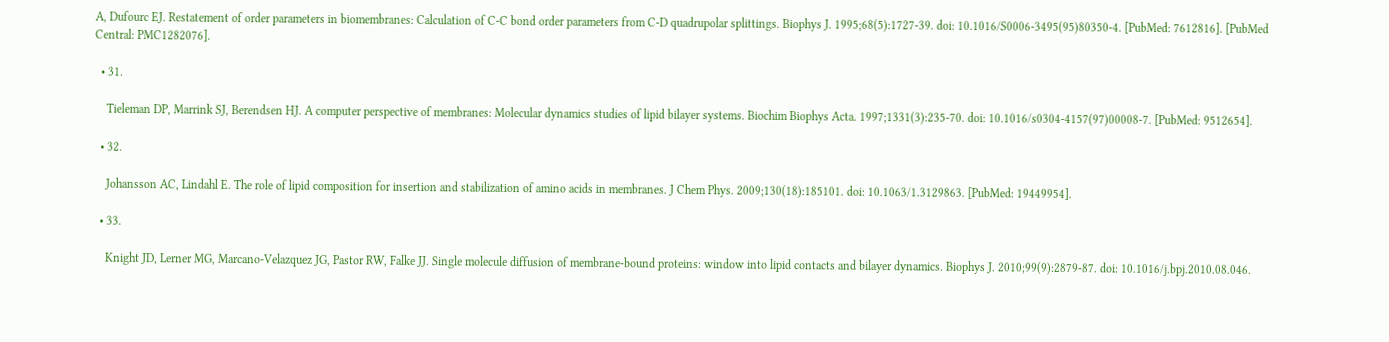A, Dufourc EJ. Restatement of order parameters in biomembranes: Calculation of C-C bond order parameters from C-D quadrupolar splittings. Biophys J. 1995;68(5):1727-39. doi: 10.1016/S0006-3495(95)80350-4. [PubMed: 7612816]. [PubMed Central: PMC1282076].

  • 31.

    Tieleman DP, Marrink SJ, Berendsen HJ. A computer perspective of membranes: Molecular dynamics studies of lipid bilayer systems. Biochim Biophys Acta. 1997;1331(3):235-70. doi: 10.1016/s0304-4157(97)00008-7. [PubMed: 9512654].

  • 32.

    Johansson AC, Lindahl E. The role of lipid composition for insertion and stabilization of amino acids in membranes. J Chem Phys. 2009;130(18):185101. doi: 10.1063/1.3129863. [PubMed: 19449954].

  • 33.

    Knight JD, Lerner MG, Marcano-Velazquez JG, Pastor RW, Falke JJ. Single molecule diffusion of membrane-bound proteins: window into lipid contacts and bilayer dynamics. Biophys J. 2010;99(9):2879-87. doi: 10.1016/j.bpj.2010.08.046.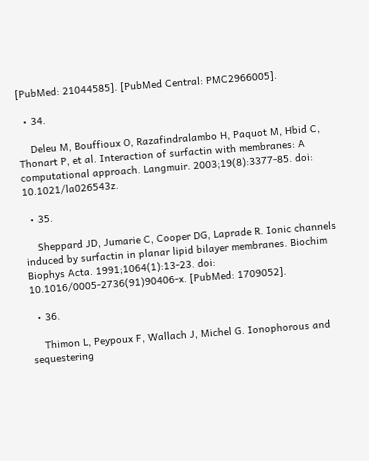[PubMed: 21044585]. [PubMed Central: PMC2966005].

  • 34.

    Deleu M, Bouffioux O, Razafindralambo H, Paquot M, Hbid C, Thonart P, et al. Interaction of surfactin with membranes: A computational approach. Langmuir. 2003;19(8):3377-85. doi: 10.1021/la026543z.

  • 35.

    Sheppard JD, Jumarie C, Cooper DG, Laprade R. Ionic channels induced by surfactin in planar lipid bilayer membranes. Biochim Biophys Acta. 1991;1064(1):13-23. doi: 10.1016/0005-2736(91)90406-x. [PubMed: 1709052].

  • 36.

    Thimon L, Peypoux F, Wallach J, Michel G. Ionophorous and sequestering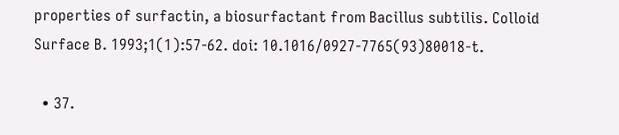properties of surfactin, a biosurfactant from Bacillus subtilis. Colloid Surface B. 1993;1(1):57-62. doi: 10.1016/0927-7765(93)80018-t.

  • 37.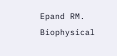Epand RM. Biophysical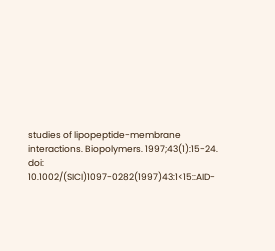studies of lipopeptide-membrane interactions. Biopolymers. 1997;43(1):15-24. doi: 10.1002/(SICI)1097-0282(1997)43:1<15::AID-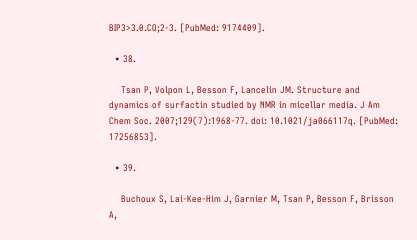BIP3>3.0.CO;2-3. [PubMed: 9174409].

  • 38.

    Tsan P, Volpon L, Besson F, Lancelin JM. Structure and dynamics of surfactin studied by NMR in micellar media. J Am Chem Soc. 2007;129(7):1968-77. doi: 10.1021/ja066117q. [PubMed: 17256853].

  • 39.

    Buchoux S, Lai-Kee-Him J, Garnier M, Tsan P, Besson F, Brisson A,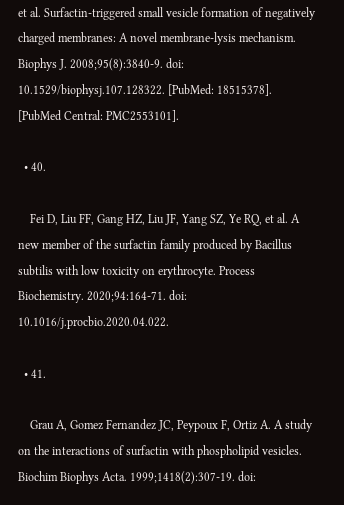et al. Surfactin-triggered small vesicle formation of negatively charged membranes: A novel membrane-lysis mechanism. Biophys J. 2008;95(8):3840-9. doi: 10.1529/biophysj.107.128322. [PubMed: 18515378]. [PubMed Central: PMC2553101].

  • 40.

    Fei D, Liu FF, Gang HZ, Liu JF, Yang SZ, Ye RQ, et al. A new member of the surfactin family produced by Bacillus subtilis with low toxicity on erythrocyte. Process Biochemistry. 2020;94:164-71. doi: 10.1016/j.procbio.2020.04.022.

  • 41.

    Grau A, Gomez Fernandez JC, Peypoux F, Ortiz A. A study on the interactions of surfactin with phospholipid vesicles. Biochim Biophys Acta. 1999;1418(2):307-19. doi: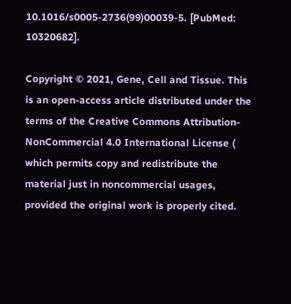10.1016/s0005-2736(99)00039-5. [PubMed: 10320682].

Copyright © 2021, Gene, Cell and Tissue. This is an open-access article distributed under the terms of the Creative Commons Attribution-NonCommercial 4.0 International License ( which permits copy and redistribute the material just in noncommercial usages, provided the original work is properly cited.